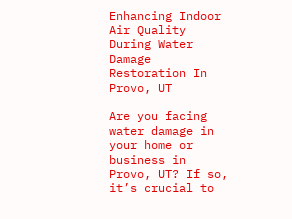Enhancing Indoor Air Quality During Water Damage Restoration In Provo, UT

Are you facing water damage in your home or business in Provo, UT? If so, it’s crucial to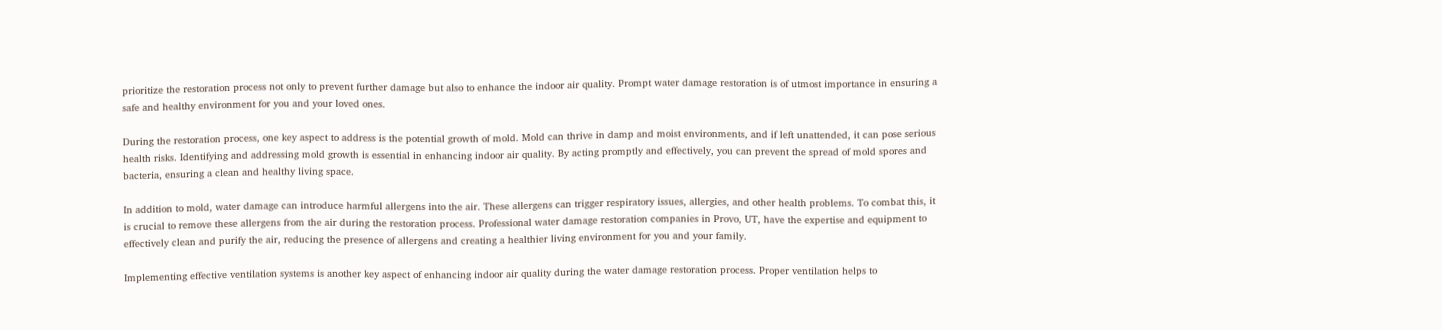prioritize the restoration process not only to prevent further damage but also to enhance the indoor air quality. Prompt water damage restoration is of utmost importance in ensuring a safe and healthy environment for you and your loved ones.

During the restoration process, one key aspect to address is the potential growth of mold. Mold can thrive in damp and moist environments, and if left unattended, it can pose serious health risks. Identifying and addressing mold growth is essential in enhancing indoor air quality. By acting promptly and effectively, you can prevent the spread of mold spores and bacteria, ensuring a clean and healthy living space.

In addition to mold, water damage can introduce harmful allergens into the air. These allergens can trigger respiratory issues, allergies, and other health problems. To combat this, it is crucial to remove these allergens from the air during the restoration process. Professional water damage restoration companies in Provo, UT, have the expertise and equipment to effectively clean and purify the air, reducing the presence of allergens and creating a healthier living environment for you and your family.

Implementing effective ventilation systems is another key aspect of enhancing indoor air quality during the water damage restoration process. Proper ventilation helps to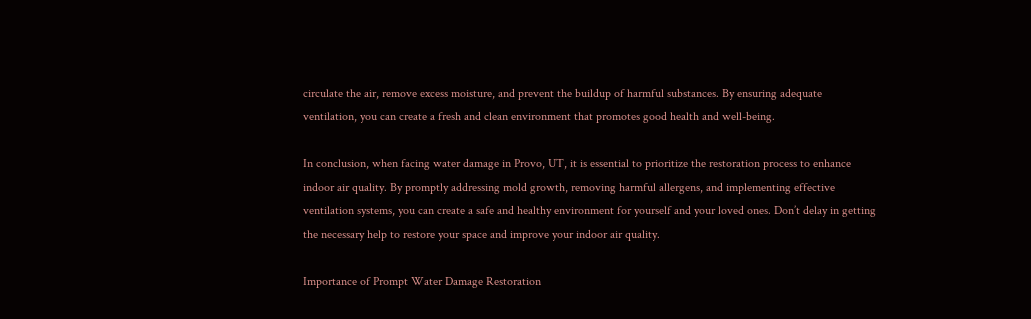circulate the air, remove excess moisture, and prevent the buildup of harmful substances. By ensuring adequate ventilation, you can create a fresh and clean environment that promotes good health and well-being.

In conclusion, when facing water damage in Provo, UT, it is essential to prioritize the restoration process to enhance indoor air quality. By promptly addressing mold growth, removing harmful allergens, and implementing effective ventilation systems, you can create a safe and healthy environment for yourself and your loved ones. Don’t delay in getting the necessary help to restore your space and improve your indoor air quality.

Importance of Prompt Water Damage Restoration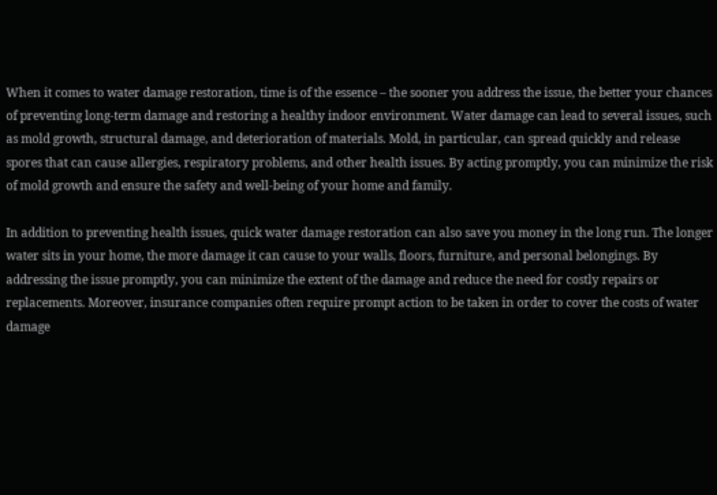When it comes to water damage restoration, time is of the essence – the sooner you address the issue, the better your chances of preventing long-term damage and restoring a healthy indoor environment. Water damage can lead to several issues, such as mold growth, structural damage, and deterioration of materials. Mold, in particular, can spread quickly and release spores that can cause allergies, respiratory problems, and other health issues. By acting promptly, you can minimize the risk of mold growth and ensure the safety and well-being of your home and family.

In addition to preventing health issues, quick water damage restoration can also save you money in the long run. The longer water sits in your home, the more damage it can cause to your walls, floors, furniture, and personal belongings. By addressing the issue promptly, you can minimize the extent of the damage and reduce the need for costly repairs or replacements. Moreover, insurance companies often require prompt action to be taken in order to cover the costs of water damage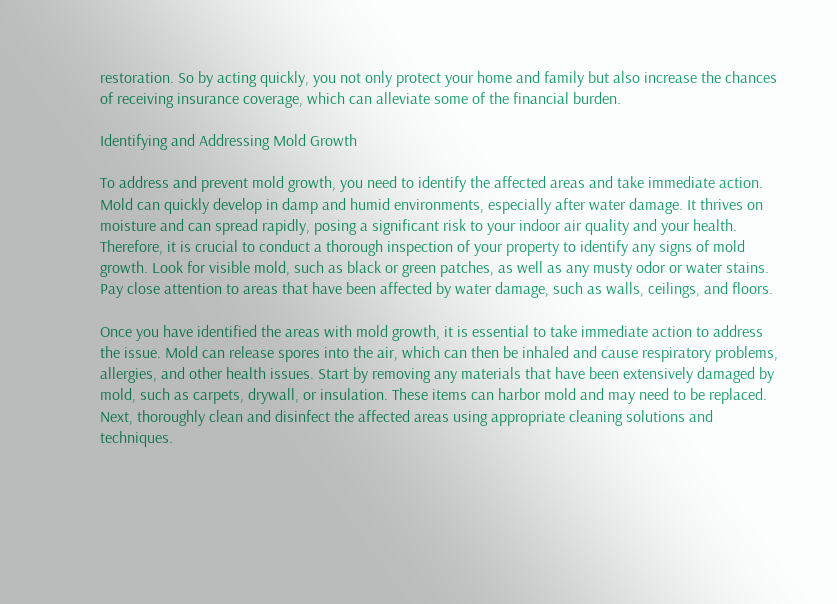restoration. So by acting quickly, you not only protect your home and family but also increase the chances of receiving insurance coverage, which can alleviate some of the financial burden.

Identifying and Addressing Mold Growth

To address and prevent mold growth, you need to identify the affected areas and take immediate action. Mold can quickly develop in damp and humid environments, especially after water damage. It thrives on moisture and can spread rapidly, posing a significant risk to your indoor air quality and your health. Therefore, it is crucial to conduct a thorough inspection of your property to identify any signs of mold growth. Look for visible mold, such as black or green patches, as well as any musty odor or water stains. Pay close attention to areas that have been affected by water damage, such as walls, ceilings, and floors.

Once you have identified the areas with mold growth, it is essential to take immediate action to address the issue. Mold can release spores into the air, which can then be inhaled and cause respiratory problems, allergies, and other health issues. Start by removing any materials that have been extensively damaged by mold, such as carpets, drywall, or insulation. These items can harbor mold and may need to be replaced. Next, thoroughly clean and disinfect the affected areas using appropriate cleaning solutions and techniques.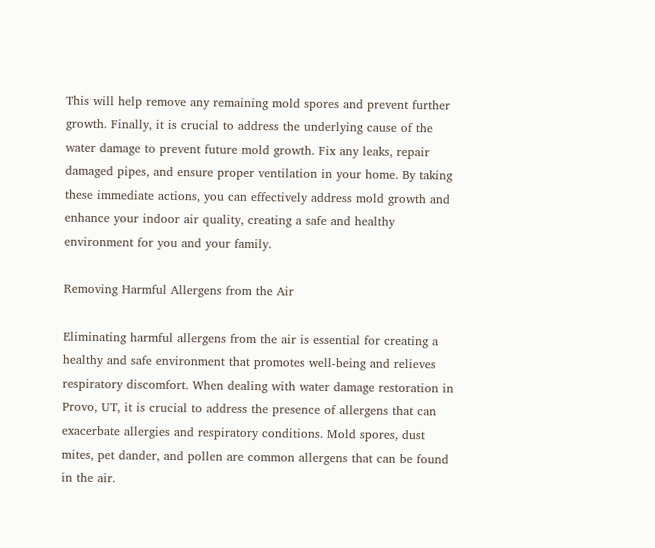This will help remove any remaining mold spores and prevent further growth. Finally, it is crucial to address the underlying cause of the water damage to prevent future mold growth. Fix any leaks, repair damaged pipes, and ensure proper ventilation in your home. By taking these immediate actions, you can effectively address mold growth and enhance your indoor air quality, creating a safe and healthy environment for you and your family.

Removing Harmful Allergens from the Air

Eliminating harmful allergens from the air is essential for creating a healthy and safe environment that promotes well-being and relieves respiratory discomfort. When dealing with water damage restoration in Provo, UT, it is crucial to address the presence of allergens that can exacerbate allergies and respiratory conditions. Mold spores, dust mites, pet dander, and pollen are common allergens that can be found in the air.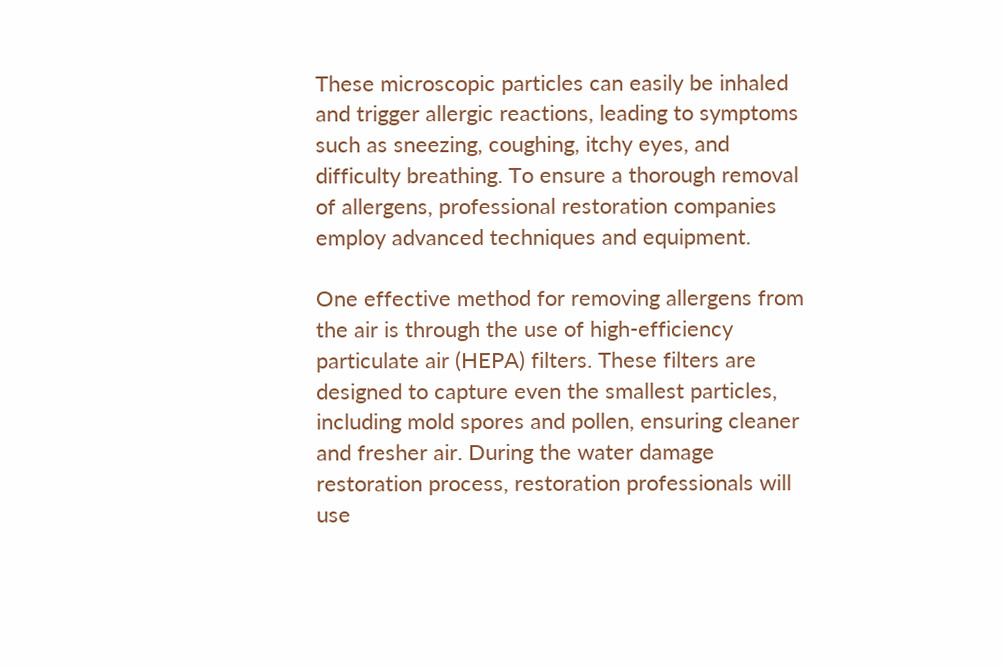These microscopic particles can easily be inhaled and trigger allergic reactions, leading to symptoms such as sneezing, coughing, itchy eyes, and difficulty breathing. To ensure a thorough removal of allergens, professional restoration companies employ advanced techniques and equipment.

One effective method for removing allergens from the air is through the use of high-efficiency particulate air (HEPA) filters. These filters are designed to capture even the smallest particles, including mold spores and pollen, ensuring cleaner and fresher air. During the water damage restoration process, restoration professionals will use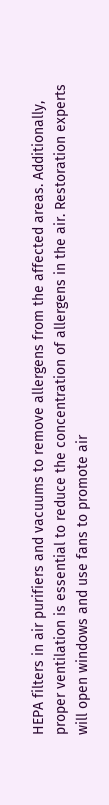HEPA filters in air purifiers and vacuums to remove allergens from the affected areas. Additionally, proper ventilation is essential to reduce the concentration of allergens in the air. Restoration experts will open windows and use fans to promote air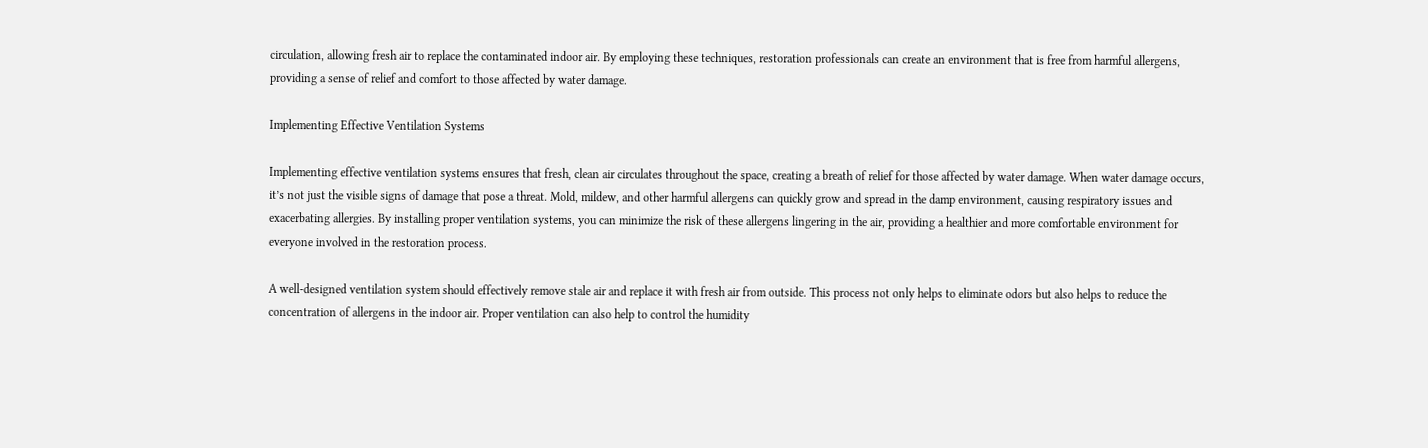circulation, allowing fresh air to replace the contaminated indoor air. By employing these techniques, restoration professionals can create an environment that is free from harmful allergens, providing a sense of relief and comfort to those affected by water damage.

Implementing Effective Ventilation Systems

Implementing effective ventilation systems ensures that fresh, clean air circulates throughout the space, creating a breath of relief for those affected by water damage. When water damage occurs, it’s not just the visible signs of damage that pose a threat. Mold, mildew, and other harmful allergens can quickly grow and spread in the damp environment, causing respiratory issues and exacerbating allergies. By installing proper ventilation systems, you can minimize the risk of these allergens lingering in the air, providing a healthier and more comfortable environment for everyone involved in the restoration process.

A well-designed ventilation system should effectively remove stale air and replace it with fresh air from outside. This process not only helps to eliminate odors but also helps to reduce the concentration of allergens in the indoor air. Proper ventilation can also help to control the humidity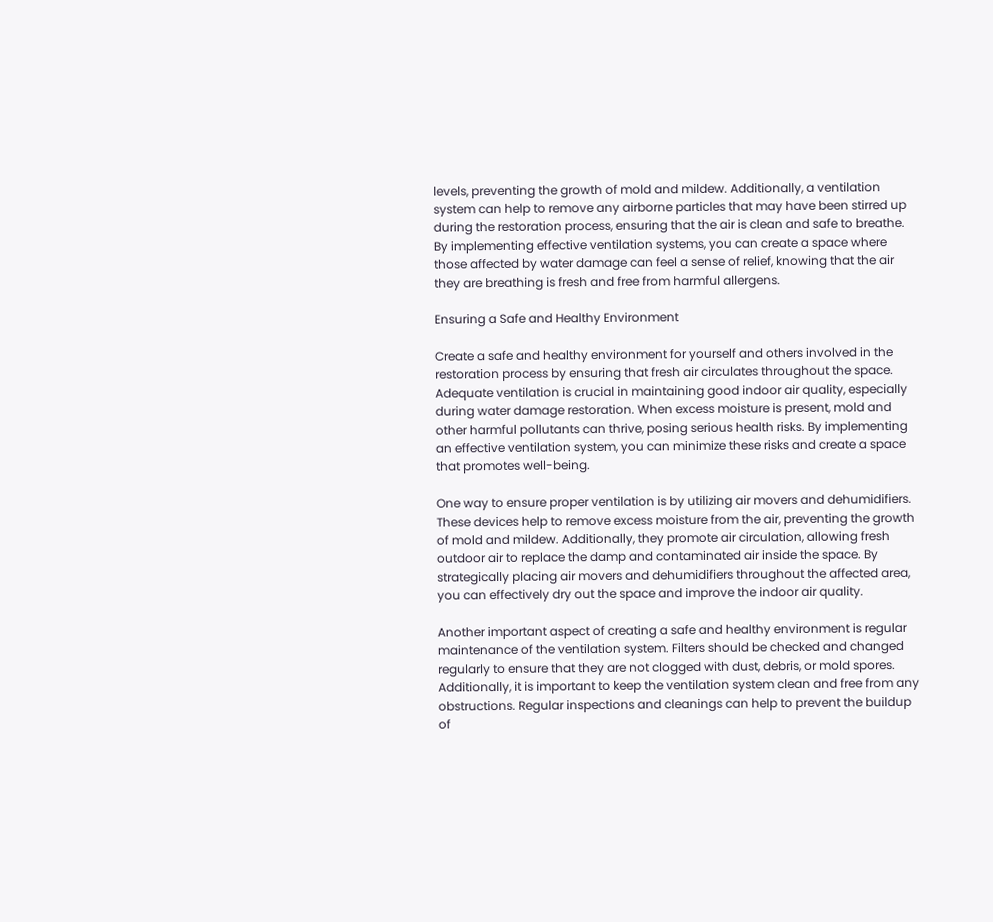levels, preventing the growth of mold and mildew. Additionally, a ventilation system can help to remove any airborne particles that may have been stirred up during the restoration process, ensuring that the air is clean and safe to breathe. By implementing effective ventilation systems, you can create a space where those affected by water damage can feel a sense of relief, knowing that the air they are breathing is fresh and free from harmful allergens.

Ensuring a Safe and Healthy Environment

Create a safe and healthy environment for yourself and others involved in the restoration process by ensuring that fresh air circulates throughout the space. Adequate ventilation is crucial in maintaining good indoor air quality, especially during water damage restoration. When excess moisture is present, mold and other harmful pollutants can thrive, posing serious health risks. By implementing an effective ventilation system, you can minimize these risks and create a space that promotes well-being.

One way to ensure proper ventilation is by utilizing air movers and dehumidifiers. These devices help to remove excess moisture from the air, preventing the growth of mold and mildew. Additionally, they promote air circulation, allowing fresh outdoor air to replace the damp and contaminated air inside the space. By strategically placing air movers and dehumidifiers throughout the affected area, you can effectively dry out the space and improve the indoor air quality.

Another important aspect of creating a safe and healthy environment is regular maintenance of the ventilation system. Filters should be checked and changed regularly to ensure that they are not clogged with dust, debris, or mold spores. Additionally, it is important to keep the ventilation system clean and free from any obstructions. Regular inspections and cleanings can help to prevent the buildup of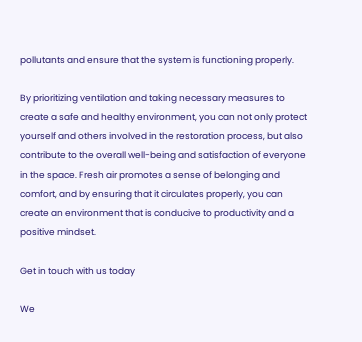pollutants and ensure that the system is functioning properly.

By prioritizing ventilation and taking necessary measures to create a safe and healthy environment, you can not only protect yourself and others involved in the restoration process, but also contribute to the overall well-being and satisfaction of everyone in the space. Fresh air promotes a sense of belonging and comfort, and by ensuring that it circulates properly, you can create an environment that is conducive to productivity and a positive mindset.

Get in touch with us today

We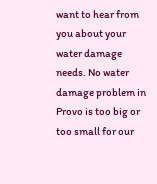want to hear from you about your water damage needs. No water damage problem in Provo is too big or too small for our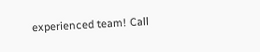experienced team! Call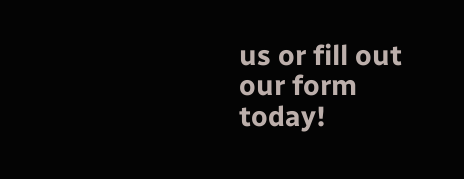us or fill out our form today!